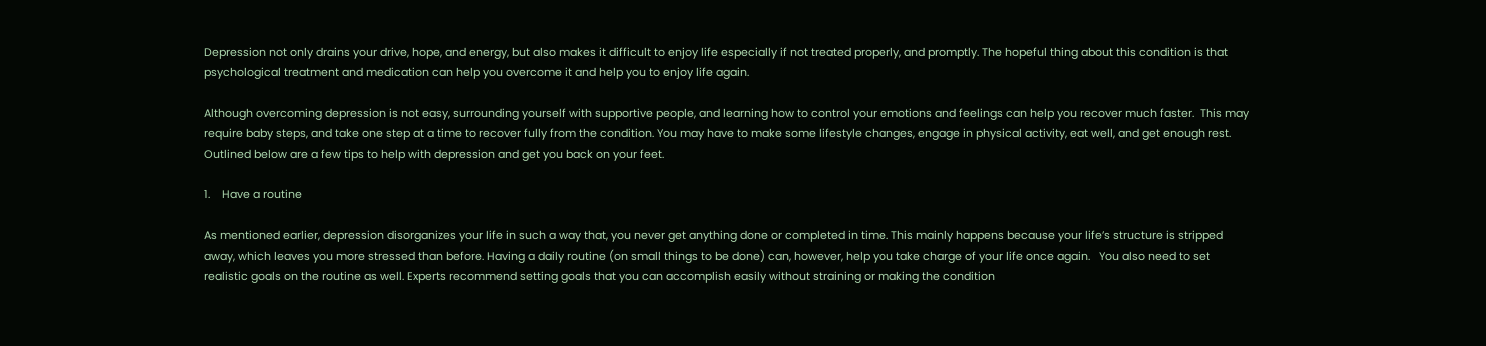Depression not only drains your drive, hope, and energy, but also makes it difficult to enjoy life especially if not treated properly, and promptly. The hopeful thing about this condition is that psychological treatment and medication can help you overcome it and help you to enjoy life again.

Although overcoming depression is not easy, surrounding yourself with supportive people, and learning how to control your emotions and feelings can help you recover much faster.  This may require baby steps, and take one step at a time to recover fully from the condition. You may have to make some lifestyle changes, engage in physical activity, eat well, and get enough rest. Outlined below are a few tips to help with depression and get you back on your feet.

1.    Have a routine

As mentioned earlier, depression disorganizes your life in such a way that, you never get anything done or completed in time. This mainly happens because your life’s structure is stripped away, which leaves you more stressed than before. Having a daily routine (on small things to be done) can, however, help you take charge of your life once again.   You also need to set realistic goals on the routine as well. Experts recommend setting goals that you can accomplish easily without straining or making the condition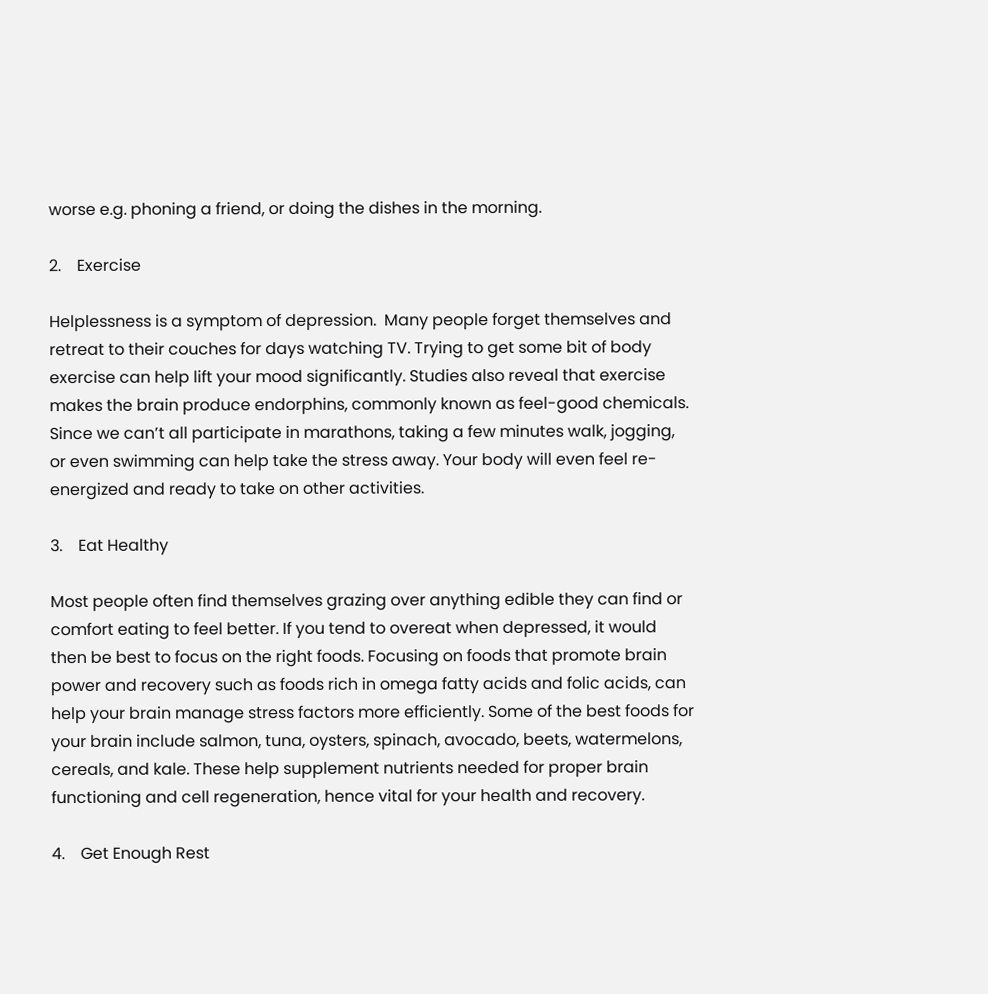worse e.g. phoning a friend, or doing the dishes in the morning.

2.    Exercise

Helplessness is a symptom of depression.  Many people forget themselves and retreat to their couches for days watching TV. Trying to get some bit of body exercise can help lift your mood significantly. Studies also reveal that exercise makes the brain produce endorphins, commonly known as feel-good chemicals. Since we can’t all participate in marathons, taking a few minutes walk, jogging, or even swimming can help take the stress away. Your body will even feel re-energized and ready to take on other activities.

3.    Eat Healthy

Most people often find themselves grazing over anything edible they can find or comfort eating to feel better. If you tend to overeat when depressed, it would then be best to focus on the right foods. Focusing on foods that promote brain power and recovery such as foods rich in omega fatty acids and folic acids, can help your brain manage stress factors more efficiently. Some of the best foods for your brain include salmon, tuna, oysters, spinach, avocado, beets, watermelons, cereals, and kale. These help supplement nutrients needed for proper brain functioning and cell regeneration, hence vital for your health and recovery.

4.    Get Enough Rest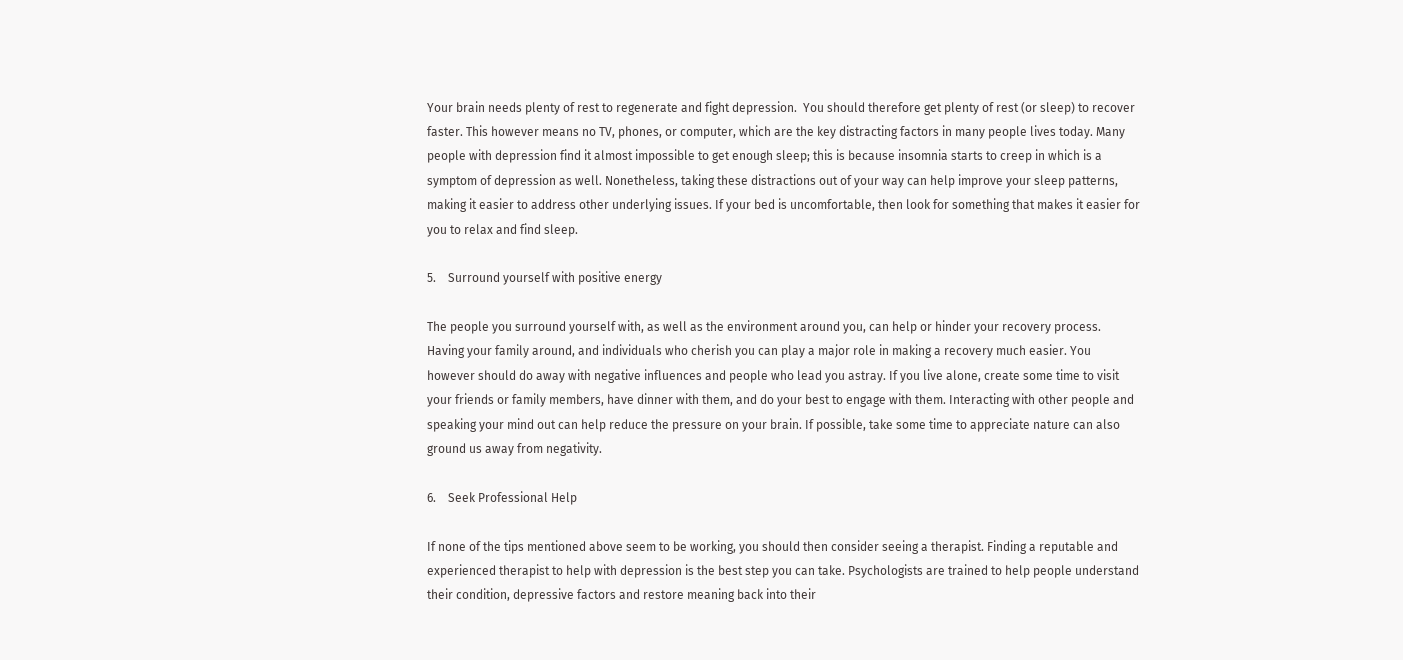Your brain needs plenty of rest to regenerate and fight depression.  You should therefore get plenty of rest (or sleep) to recover faster. This however means no TV, phones, or computer, which are the key distracting factors in many people lives today. Many people with depression find it almost impossible to get enough sleep; this is because insomnia starts to creep in which is a symptom of depression as well. Nonetheless, taking these distractions out of your way can help improve your sleep patterns, making it easier to address other underlying issues. If your bed is uncomfortable, then look for something that makes it easier for you to relax and find sleep.

5.    Surround yourself with positive energy

The people you surround yourself with, as well as the environment around you, can help or hinder your recovery process.  Having your family around, and individuals who cherish you can play a major role in making a recovery much easier. You however should do away with negative influences and people who lead you astray. If you live alone, create some time to visit your friends or family members, have dinner with them, and do your best to engage with them. Interacting with other people and speaking your mind out can help reduce the pressure on your brain. If possible, take some time to appreciate nature can also ground us away from negativity.

6.    Seek Professional Help

If none of the tips mentioned above seem to be working, you should then consider seeing a therapist. Finding a reputable and experienced therapist to help with depression is the best step you can take. Psychologists are trained to help people understand their condition, depressive factors and restore meaning back into their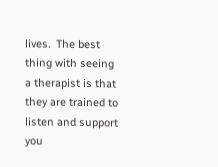lives.  The best thing with seeing a therapist is that they are trained to listen and support you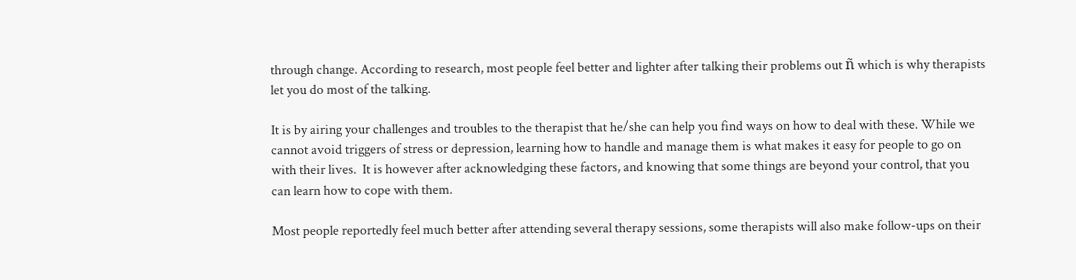through change. According to research, most people feel better and lighter after talking their problems out ñ which is why therapists let you do most of the talking.

It is by airing your challenges and troubles to the therapist that he/she can help you find ways on how to deal with these. While we cannot avoid triggers of stress or depression, learning how to handle and manage them is what makes it easy for people to go on with their lives.  It is however after acknowledging these factors, and knowing that some things are beyond your control, that you can learn how to cope with them.

Most people reportedly feel much better after attending several therapy sessions, some therapists will also make follow-ups on their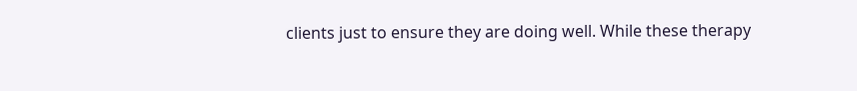clients just to ensure they are doing well. While these therapy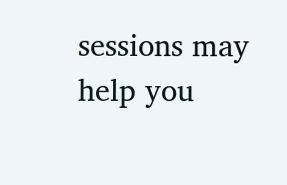sessions may help you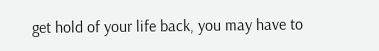get hold of your life back, you may have to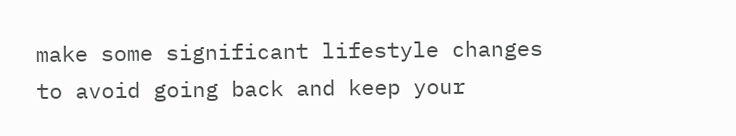make some significant lifestyle changes to avoid going back and keep your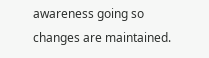awareness going so changes are maintained.